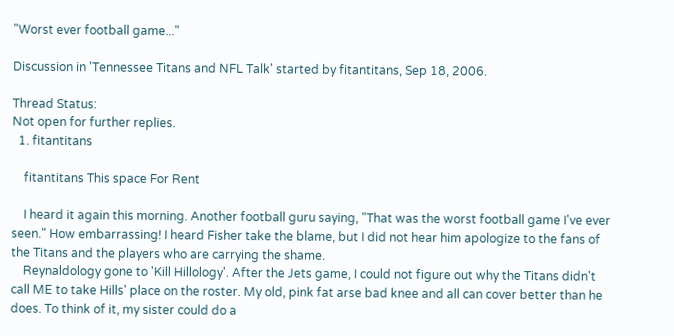"Worst ever football game..."

Discussion in 'Tennessee Titans and NFL Talk' started by fitantitans, Sep 18, 2006.

Thread Status:
Not open for further replies.
  1. fitantitans

    fitantitans This space For Rent

    I heard it again this morning. Another football guru saying, "That was the worst football game I've ever seen." How embarrassing! I heard Fisher take the blame, but I did not hear him apologize to the fans of the Titans and the players who are carrying the shame.
    Reynaldology gone to 'Kill Hillology'. After the Jets game, I could not figure out why the Titans didn't call ME to take Hills' place on the roster. My old, pink fat arse bad knee and all can cover better than he does. To think of it, my sister could do a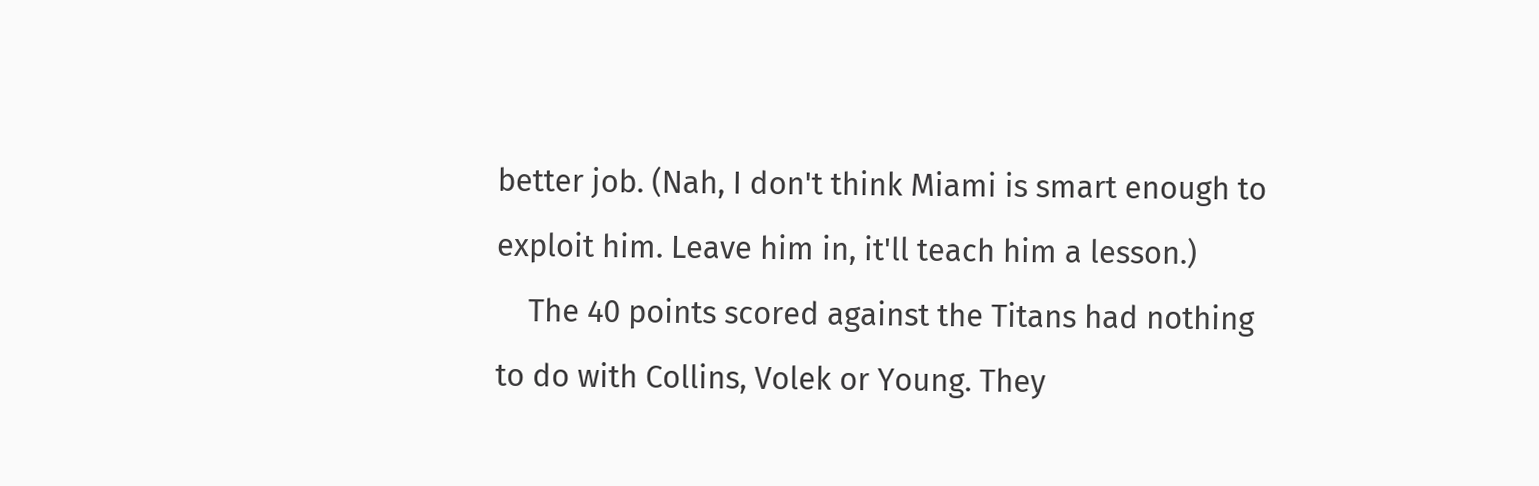better job. (Nah, I don't think Miami is smart enough to exploit him. Leave him in, it'll teach him a lesson.)
    The 40 points scored against the Titans had nothing to do with Collins, Volek or Young. They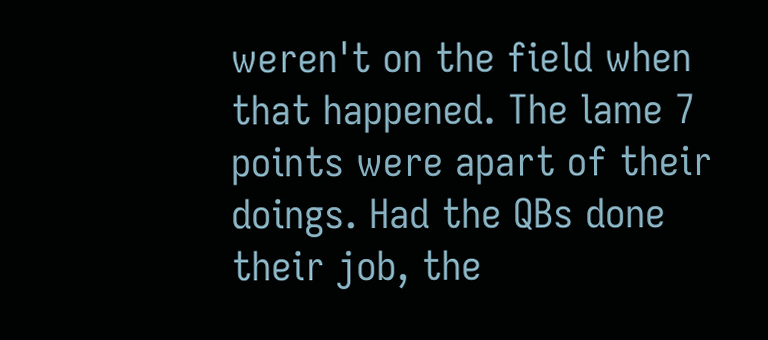weren't on the field when that happened. The lame 7 points were apart of their doings. Had the QBs done their job, the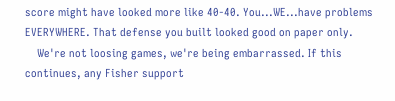score might have looked more like 40-40. You...WE...have problems EVERYWHERE. That defense you built looked good on paper only.
    We're not loosing games, we're being embarrassed. If this continues, any Fisher support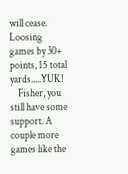will cease. Loosing games by 30+ points, 15 total yards.....YUK!
    Fisher, you still have some support. A couple more games like the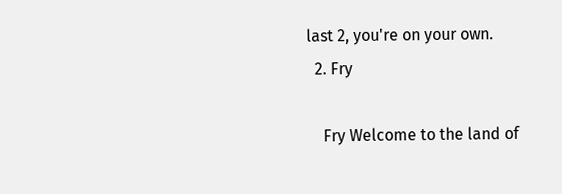last 2, you're on your own.
  2. Fry

    Fry Welcome to the land of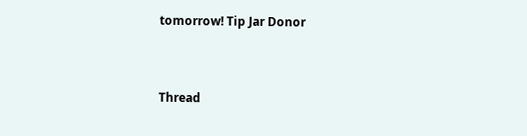tomorrow! Tip Jar Donor


Thread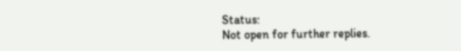Status:
Not open for further replies.